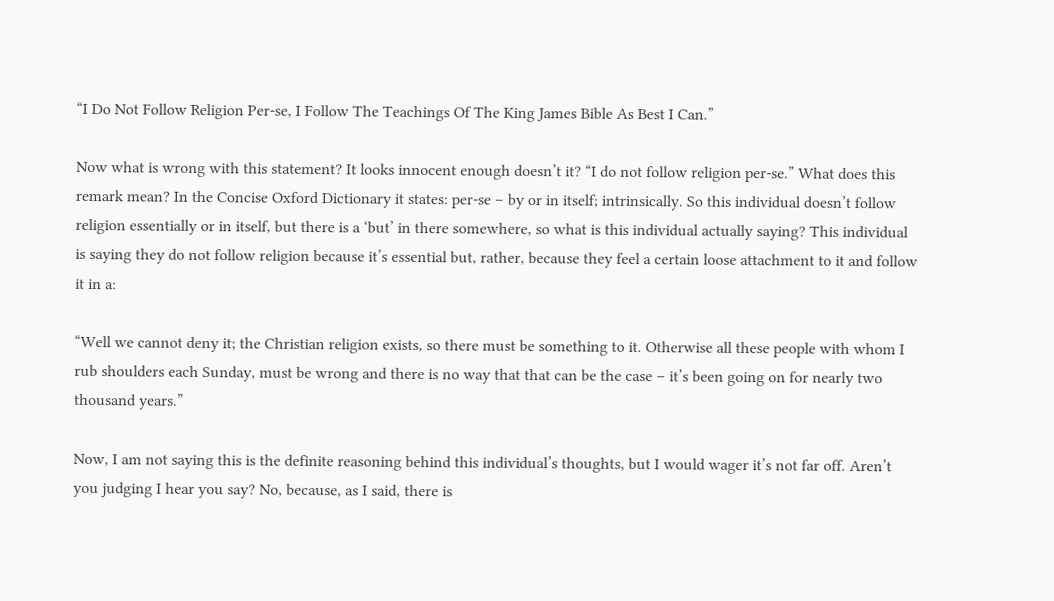“I Do Not Follow Religion Per-se, I Follow The Teachings Of The King James Bible As Best I Can.”

Now what is wrong with this statement? It looks innocent enough doesn’t it? “I do not follow religion per-se.” What does this remark mean? In the Concise Oxford Dictionary it states: per-se – by or in itself; intrinsically. So this individual doesn’t follow religion essentially or in itself, but there is a ‘but’ in there somewhere, so what is this individual actually saying? This individual is saying they do not follow religion because it’s essential but, rather, because they feel a certain loose attachment to it and follow it in a:

“Well we cannot deny it; the Christian religion exists, so there must be something to it. Otherwise all these people with whom I rub shoulders each Sunday, must be wrong and there is no way that that can be the case – it’s been going on for nearly two thousand years.”

Now, I am not saying this is the definite reasoning behind this individual’s thoughts, but I would wager it’s not far off. Aren’t you judging I hear you say? No, because, as I said, there is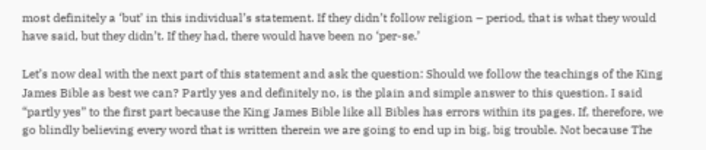most definitely a ‘but’ in this individual’s statement. If they didn’t follow religion – period, that is what they would have said, but they didn’t. If they had, there would have been no ‘per-se.’

Let’s now deal with the next part of this statement and ask the question: Should we follow the teachings of the King James Bible as best we can? Partly yes and definitely no, is the plain and simple answer to this question. I said “partly yes” to the first part because the King James Bible like all Bibles has errors within its pages. If, therefore, we go blindly believing every word that is written therein we are going to end up in big, big trouble. Not because The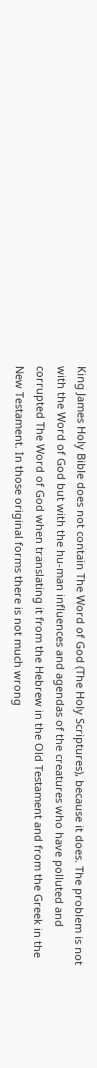King James Holy Bible does not contain The Word of God (The Holy Scriptures), because it does. The problem is not with the Word of God but with the hu-man influences and agendas of the creatures who have polluted and corrupted The Word of God when translating it from the Hebrew in the Old Testament and from the Greek in the New Testament. In those original forms there is not much wrong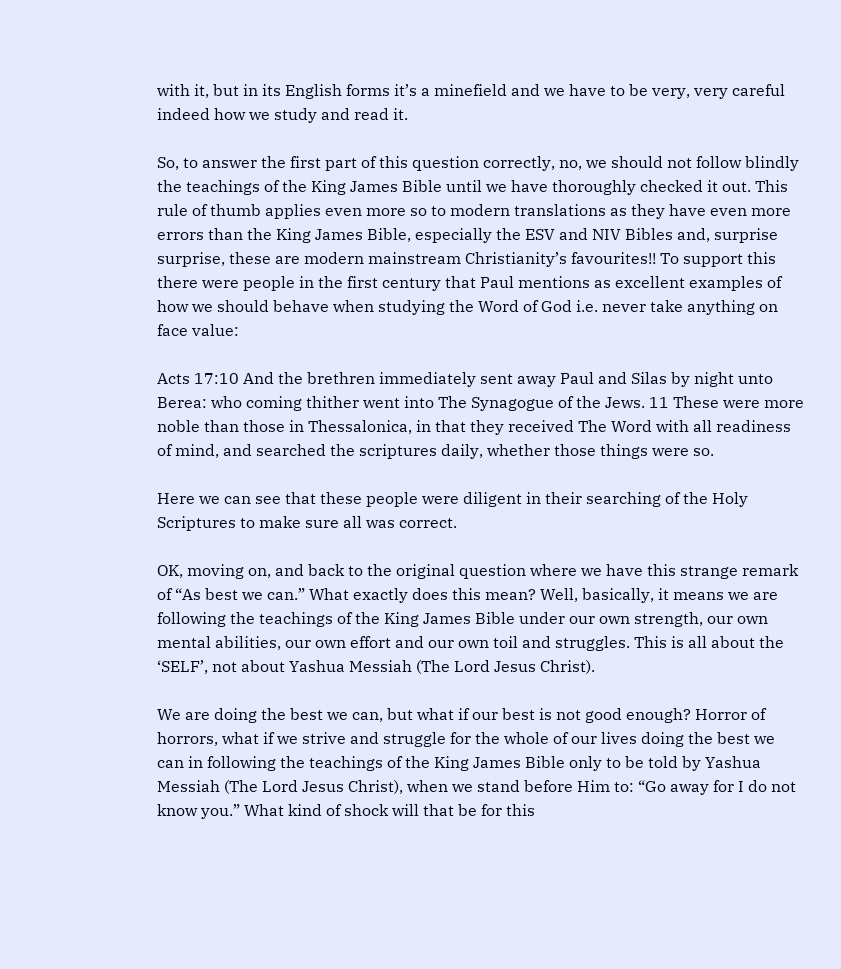with it, but in its English forms it’s a minefield and we have to be very, very careful indeed how we study and read it.

So, to answer the first part of this question correctly, no, we should not follow blindly the teachings of the King James Bible until we have thoroughly checked it out. This rule of thumb applies even more so to modern translations as they have even more errors than the King James Bible, especially the ESV and NIV Bibles and, surprise surprise, these are modern mainstream Christianity’s favourites!! To support this there were people in the first century that Paul mentions as excellent examples of how we should behave when studying the Word of God i.e. never take anything on face value:

Acts 17:10 And the brethren immediately sent away Paul and Silas by night unto Berea: who coming thither went into The Synagogue of the Jews. 11 These were more noble than those in Thessalonica, in that they received The Word with all readiness of mind, and searched the scriptures daily, whether those things were so.

Here we can see that these people were diligent in their searching of the Holy Scriptures to make sure all was correct.

OK, moving on, and back to the original question where we have this strange remark of “As best we can.” What exactly does this mean? Well, basically, it means we are following the teachings of the King James Bible under our own strength, our own mental abilities, our own effort and our own toil and struggles. This is all about the ‘SELF’, not about Yashua Messiah (The Lord Jesus Christ).

We are doing the best we can, but what if our best is not good enough? Horror of horrors, what if we strive and struggle for the whole of our lives doing the best we can in following the teachings of the King James Bible only to be told by Yashua Messiah (The Lord Jesus Christ), when we stand before Him to: “Go away for I do not know you.” What kind of shock will that be for this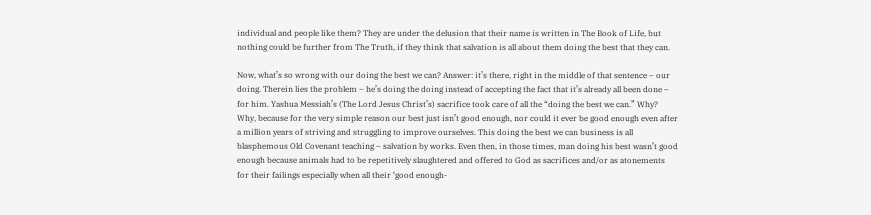individual and people like them? They are under the delusion that their name is written in The Book of Life, but nothing could be further from The Truth, if they think that salvation is all about them doing the best that they can.

Now, what’s so wrong with our doing the best we can? Answer: it’s there, right in the middle of that sentence – our doing. Therein lies the problem – he’s doing the doing instead of accepting the fact that it’s already all been done – for him. Yashua Messiah’s (The Lord Jesus Christ’s) sacrifice took care of all the “doing the best we can.” Why? Why, because for the very simple reason our best just isn’t good enough, nor could it ever be good enough even after a million years of striving and struggling to improve ourselves. This doing the best we can business is all blasphemous Old Covenant teaching – salvation by works. Even then, in those times, man doing his best wasn’t good enough because animals had to be repetitively slaughtered and offered to God as sacrifices and/or as atonements for their failings especially when all their ‘good enough-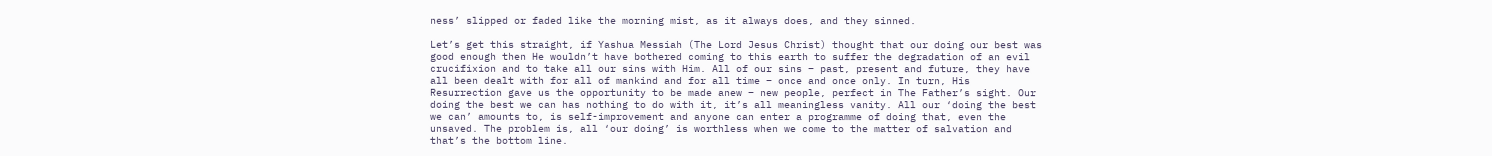ness’ slipped or faded like the morning mist, as it always does, and they sinned.

Let’s get this straight, if Yashua Messiah (The Lord Jesus Christ) thought that our doing our best was good enough then He wouldn’t have bothered coming to this earth to suffer the degradation of an evil crucifixion and to take all our sins with Him. All of our sins – past, present and future, they have all been dealt with for all of mankind and for all time – once and once only. In turn, His Resurrection gave us the opportunity to be made anew – new people, perfect in The Father’s sight. Our doing the best we can has nothing to do with it, it’s all meaningless vanity. All our ‘doing the best we can’ amounts to, is self-improvement and anyone can enter a programme of doing that, even the unsaved. The problem is, all ‘our doing’ is worthless when we come to the matter of salvation and that’s the bottom line.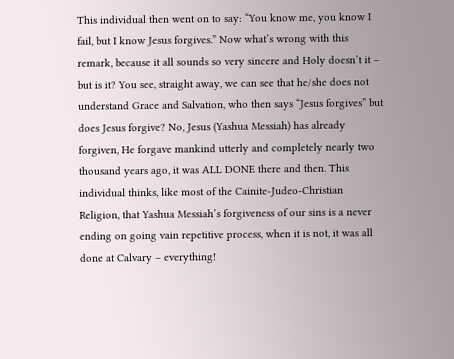This individual then went on to say: “You know me, you know I fail, but I know Jesus forgives.” Now what’s wrong with this remark, because it all sounds so very sincere and Holy doesn’t it – but is it? You see, straight away, we can see that he/she does not understand Grace and Salvation, who then says “Jesus forgives” but does Jesus forgive? No, Jesus (Yashua Messiah) has already forgiven, He forgave mankind utterly and completely nearly two thousand years ago, it was ALL DONE there and then. This individual thinks, like most of the Cainite-Judeo-Christian Religion, that Yashua Messiah’s forgiveness of our sins is a never ending on going vain repetitive process, when it is not, it was all done at Calvary – everything!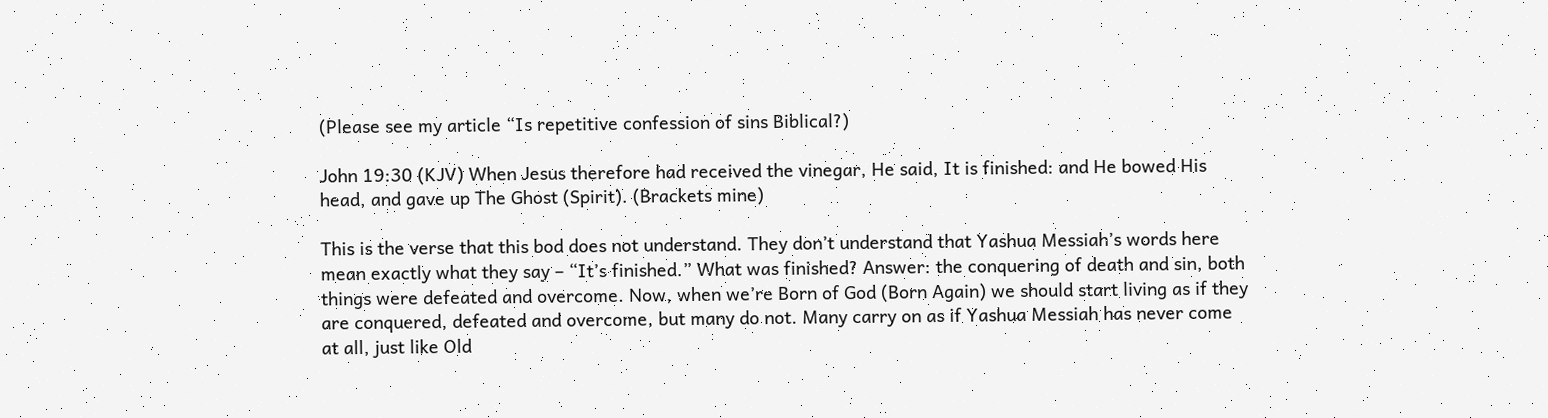(Please see my article “Is repetitive confession of sins Biblical?)

John 19:30 (KJV) When Jesus therefore had received the vinegar, He said, It is finished: and He bowed His head, and gave up The Ghost (Spirit). (Brackets mine)

This is the verse that this bod does not understand. They don’t understand that Yashua Messiah’s words here mean exactly what they say – “It’s finished.” What was finished? Answer: the conquering of death and sin, both things were defeated and overcome. Now, when we’re Born of God (Born Again) we should start living as if they are conquered, defeated and overcome, but many do not. Many carry on as if Yashua Messiah has never come at all, just like Old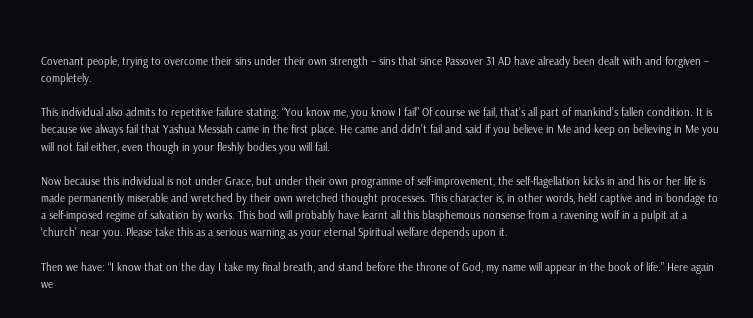Covenant people, trying to overcome their sins under their own strength – sins that since Passover 31 AD have already been dealt with and forgiven – completely.

This individual also admits to repetitive failure stating: “You know me, you know I fail” Of course we fail, that’s all part of mankind’s fallen condition. It is because we always fail that Yashua Messiah came in the first place. He came and didn’t fail and said if you believe in Me and keep on believing in Me you will not fail either, even though in your fleshly bodies you will fail.

Now because this individual is not under Grace, but under their own programme of self-improvement, the self-flagellation kicks in and his or her life is made permanently miserable and wretched by their own wretched thought processes. This character is, in other words, held captive and in bondage to a self-imposed regime of salvation by works. This bod will probably have learnt all this blasphemous nonsense from a ravening wolf in a pulpit at a ‘church’ near you. Please take this as a serious warning as your eternal Spiritual welfare depends upon it.

Then we have: “I know that on the day I take my final breath, and stand before the throne of God, my name will appear in the book of life.” Here again we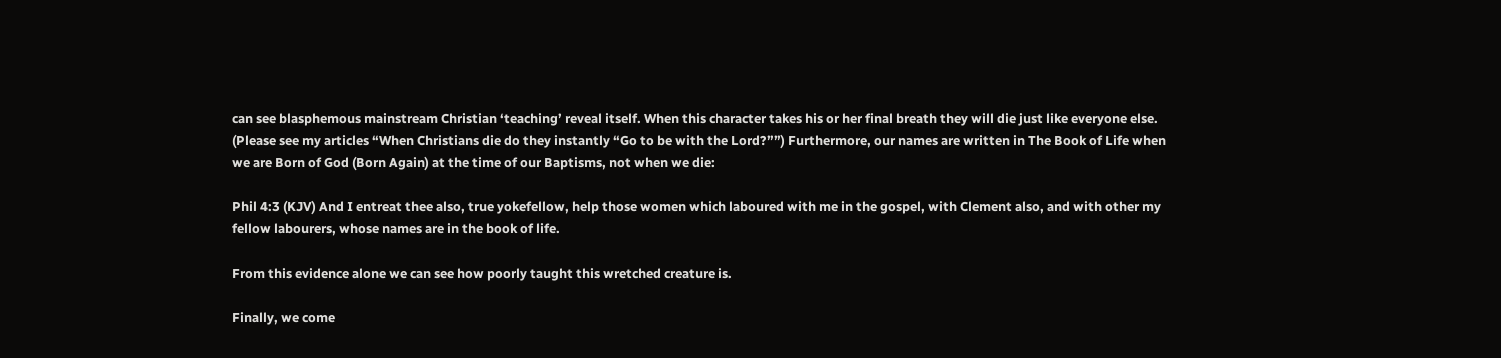can see blasphemous mainstream Christian ‘teaching’ reveal itself. When this character takes his or her final breath they will die just like everyone else. (Please see my articles “When Christians die do they instantly “Go to be with the Lord?””) Furthermore, our names are written in The Book of Life when we are Born of God (Born Again) at the time of our Baptisms, not when we die:

Phil 4:3 (KJV) And I entreat thee also, true yokefellow, help those women which laboured with me in the gospel, with Clement also, and with other my fellow labourers, whose names are in the book of life.

From this evidence alone we can see how poorly taught this wretched creature is.

Finally, we come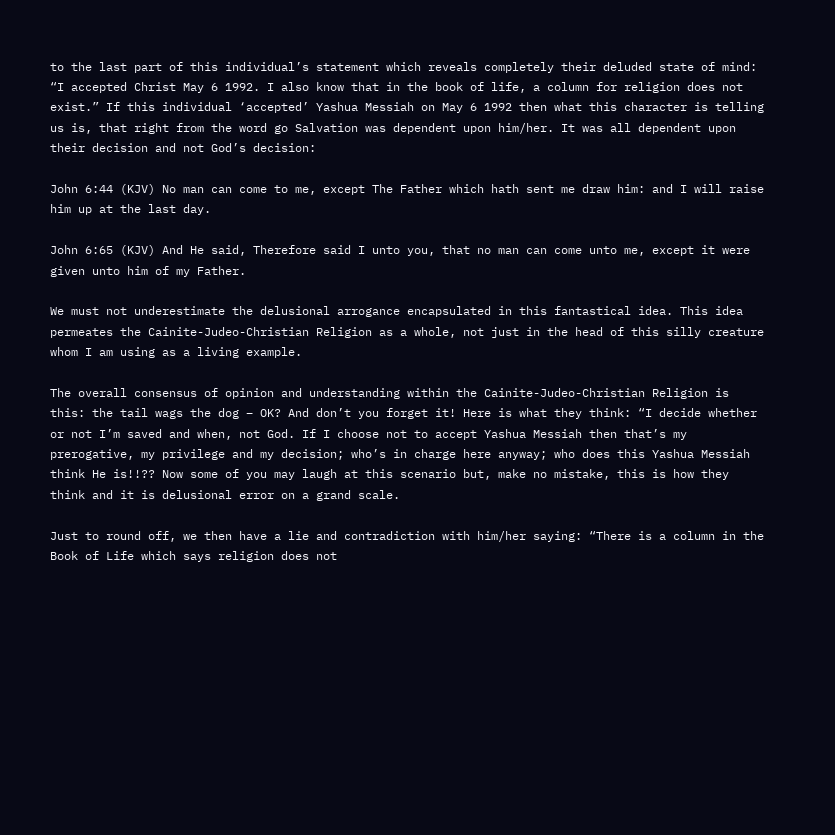to the last part of this individual’s statement which reveals completely their deluded state of mind: “I accepted Christ May 6 1992. I also know that in the book of life, a column for religion does not exist.” If this individual ‘accepted’ Yashua Messiah on May 6 1992 then what this character is telling us is, that right from the word go Salvation was dependent upon him/her. It was all dependent upon their decision and not God’s decision:

John 6:44 (KJV) No man can come to me, except The Father which hath sent me draw him: and I will raise him up at the last day.

John 6:65 (KJV) And He said, Therefore said I unto you, that no man can come unto me, except it were given unto him of my Father.

We must not underestimate the delusional arrogance encapsulated in this fantastical idea. This idea permeates the Cainite-Judeo-Christian Religion as a whole, not just in the head of this silly creature whom I am using as a living example.

The overall consensus of opinion and understanding within the Cainite-Judeo-Christian Religion is this: the tail wags the dog – OK? And don’t you forget it! Here is what they think: “I decide whether or not I’m saved and when, not God. If I choose not to accept Yashua Messiah then that’s my prerogative, my privilege and my decision; who’s in charge here anyway; who does this Yashua Messiah think He is!!?? Now some of you may laugh at this scenario but, make no mistake, this is how they think and it is delusional error on a grand scale.

Just to round off, we then have a lie and contradiction with him/her saying: “There is a column in the Book of Life which says religion does not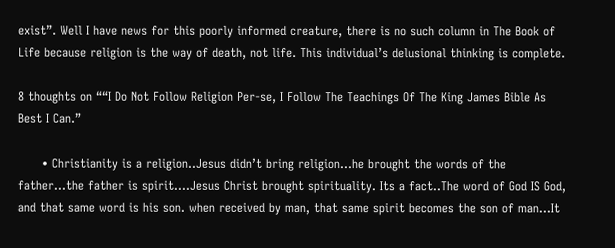exist”. Well I have news for this poorly informed creature, there is no such column in The Book of Life because religion is the way of death, not life. This individual’s delusional thinking is complete.

8 thoughts on ““I Do Not Follow Religion Per-se, I Follow The Teachings Of The King James Bible As Best I Can.”

      • Christianity is a religion..Jesus didn’t bring religion…he brought the words of the father…the father is spirit….Jesus Christ brought spirituality. Its a fact..The word of God IS God, and that same word is his son. when received by man, that same spirit becomes the son of man…It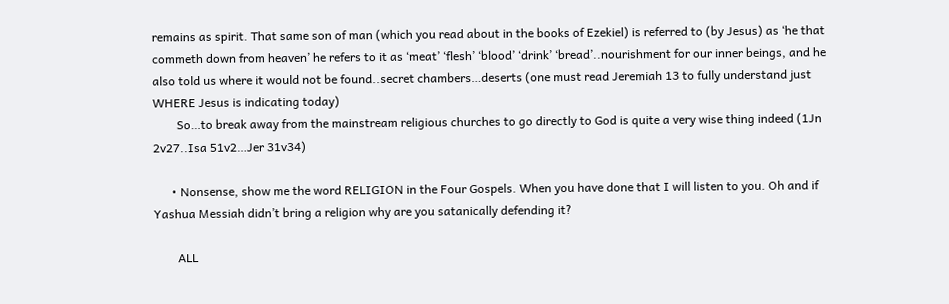remains as spirit. That same son of man (which you read about in the books of Ezekiel) is referred to (by Jesus) as ‘he that commeth down from heaven’ he refers to it as ‘meat’ ‘flesh’ ‘blood’ ‘drink’ ‘bread’..nourishment for our inner beings, and he also told us where it would not be found..secret chambers…deserts (one must read Jeremiah 13 to fully understand just WHERE Jesus is indicating today)
        So…to break away from the mainstream religious churches to go directly to God is quite a very wise thing indeed (1Jn 2v27..Isa 51v2…Jer 31v34)

      • Nonsense, show me the word RELIGION in the Four Gospels. When you have done that I will listen to you. Oh and if Yashua Messiah didn’t bring a religion why are you satanically defending it?

        ALL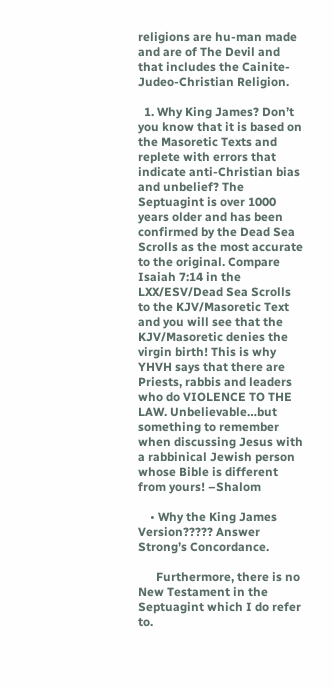religions are hu-man made and are of The Devil and that includes the Cainite-Judeo-Christian Religion.

  1. Why King James? Don’t you know that it is based on the Masoretic Texts and replete with errors that indicate anti-Christian bias and unbelief? The Septuagint is over 1000 years older and has been confirmed by the Dead Sea Scrolls as the most accurate to the original. Compare Isaiah 7:14 in the LXX/ESV/Dead Sea Scrolls to the KJV/Masoretic Text and you will see that the KJV/Masoretic denies the virgin birth! This is why YHVH says that there are Priests, rabbis and leaders who do VIOLENCE TO THE LAW. Unbelievable…but something to remember when discussing Jesus with a rabbinical Jewish person whose Bible is different from yours! –Shalom

    • Why the King James Version????? Answer Strong’s Concordance.

      Furthermore, there is no New Testament in the Septuagint which I do refer to.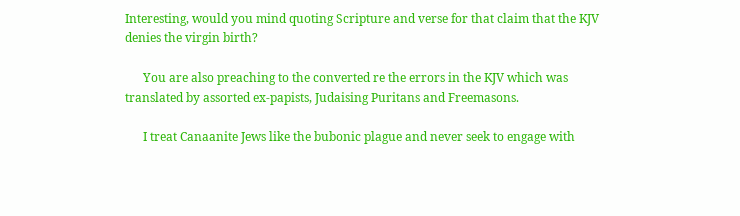Interesting, would you mind quoting Scripture and verse for that claim that the KJV denies the virgin birth?

      You are also preaching to the converted re the errors in the KJV which was translated by assorted ex-papists, Judaising Puritans and Freemasons.

      I treat Canaanite Jews like the bubonic plague and never seek to engage with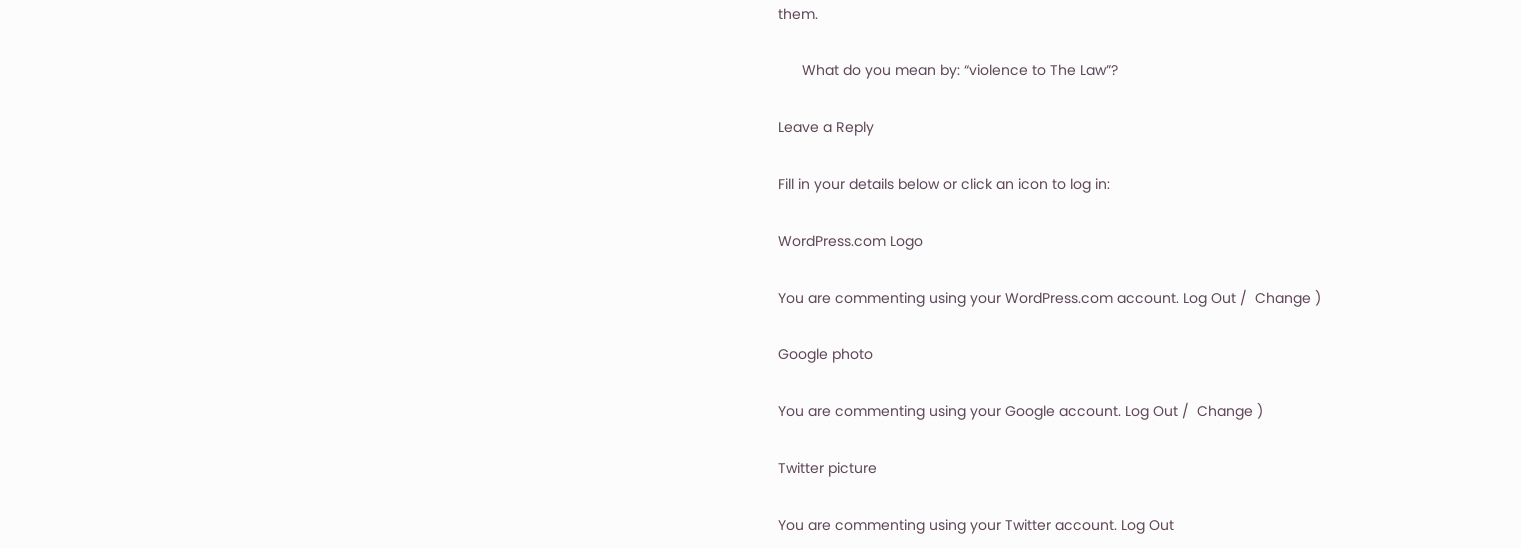them.

      What do you mean by: “violence to The Law”?

Leave a Reply

Fill in your details below or click an icon to log in:

WordPress.com Logo

You are commenting using your WordPress.com account. Log Out /  Change )

Google photo

You are commenting using your Google account. Log Out /  Change )

Twitter picture

You are commenting using your Twitter account. Log Out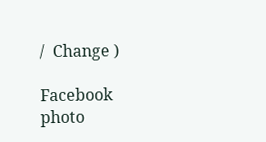/  Change )

Facebook photo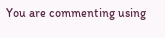You are commenting using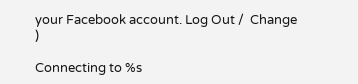your Facebook account. Log Out /  Change )

Connecting to %s